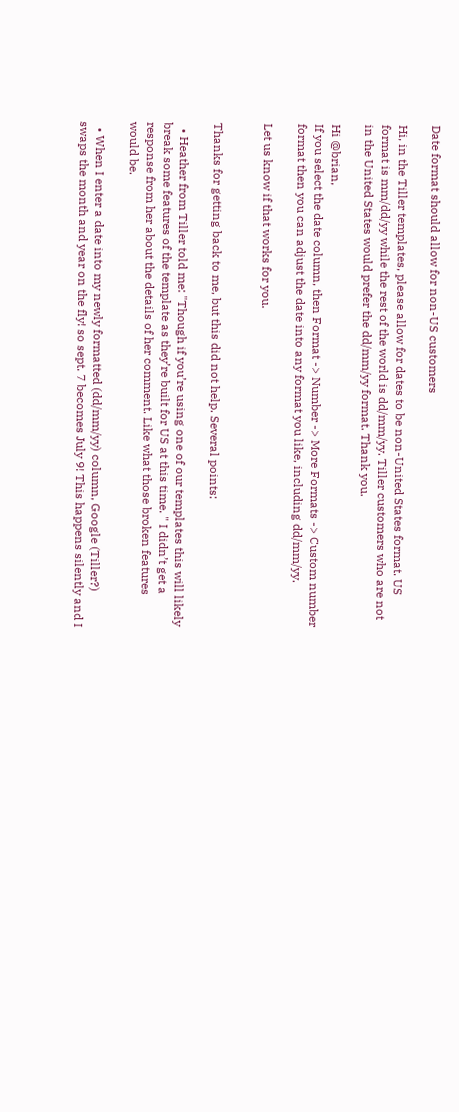Date format should allow for non-US customers

Hi, in the Tiller templates, please allow for dates to be non-United States format. US format is mm/dd/yy while the rest of the world is dd/mm/yy. Tiller customers who are not in the United States would prefer the dd/mm/yy format. Thank you.

Hi @brian,
If you select the date column, then Format -> Number -> More Formats -> Custom number format then you can adjust the date into any format you like, including dd/mm/yy.

Let us know if that works for you.


Thanks for getting back to me, but this did not help. Several points:

  • Heather from Tiller told me: "Though if you’re using one of our templates this will likely break some features of the template as they’re built for US at this time. " I didn’t get a response from her about the details of her comment. Like what those broken features would be.

  • When I enter a date into my newly formatted (dd/mm/yy) column, Google (Tiller?) swaps the month and year on the fly! so sept. 7 becomes July 9! This happens silently and I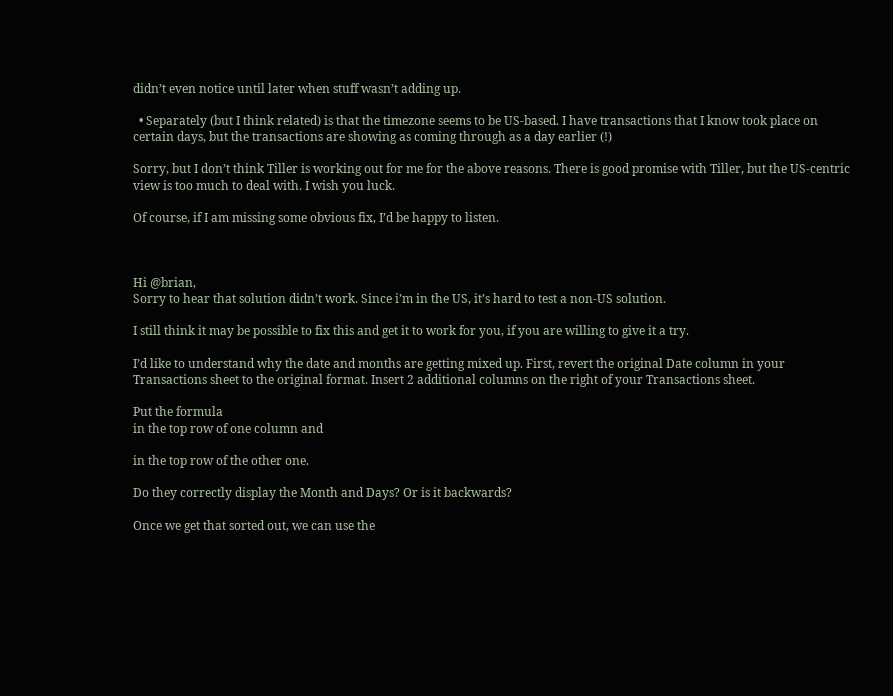didn’t even notice until later when stuff wasn’t adding up.

  • Separately (but I think related) is that the timezone seems to be US-based. I have transactions that I know took place on certain days, but the transactions are showing as coming through as a day earlier (!)

Sorry, but I don’t think Tiller is working out for me for the above reasons. There is good promise with Tiller, but the US-centric view is too much to deal with. I wish you luck.

Of course, if I am missing some obvious fix, I’d be happy to listen.



Hi @brian,
Sorry to hear that solution didn’t work. Since i’m in the US, it’s hard to test a non-US solution.

I still think it may be possible to fix this and get it to work for you, if you are willing to give it a try.

I’d like to understand why the date and months are getting mixed up. First, revert the original Date column in your Transactions sheet to the original format. Insert 2 additional columns on the right of your Transactions sheet.

Put the formula
in the top row of one column and

in the top row of the other one.

Do they correctly display the Month and Days? Or is it backwards?

Once we get that sorted out, we can use the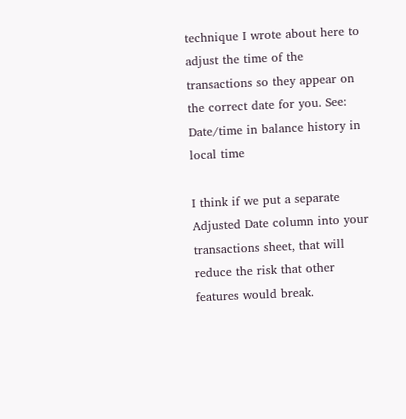technique I wrote about here to adjust the time of the transactions so they appear on the correct date for you. See: Date/time in balance history in local time

I think if we put a separate Adjusted Date column into your transactions sheet, that will reduce the risk that other features would break.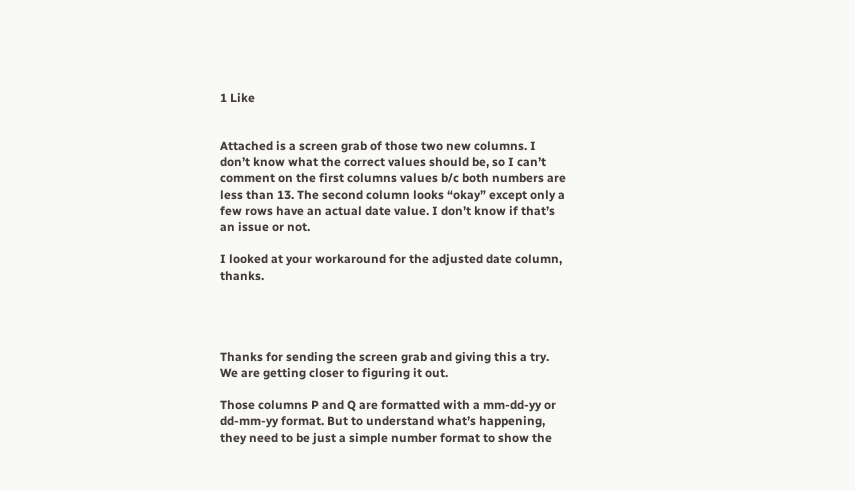1 Like


Attached is a screen grab of those two new columns. I don’t know what the correct values should be, so I can’t comment on the first columns values b/c both numbers are less than 13. The second column looks “okay” except only a few rows have an actual date value. I don’t know if that’s an issue or not.

I looked at your workaround for the adjusted date column, thanks.




Thanks for sending the screen grab and giving this a try. We are getting closer to figuring it out.

Those columns P and Q are formatted with a mm-dd-yy or dd-mm-yy format. But to understand what’s happening, they need to be just a simple number format to show the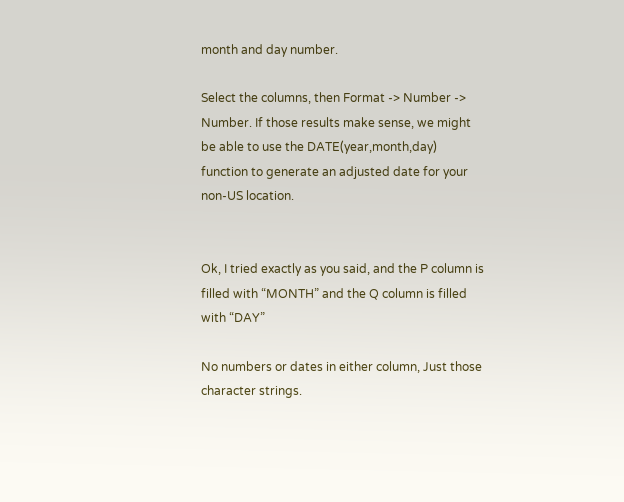month and day number.

Select the columns, then Format -> Number -> Number. If those results make sense, we might be able to use the DATE(year,month,day) function to generate an adjusted date for your non-US location.


Ok, I tried exactly as you said, and the P column is filled with “MONTH” and the Q column is filled with “DAY”

No numbers or dates in either column, Just those character strings.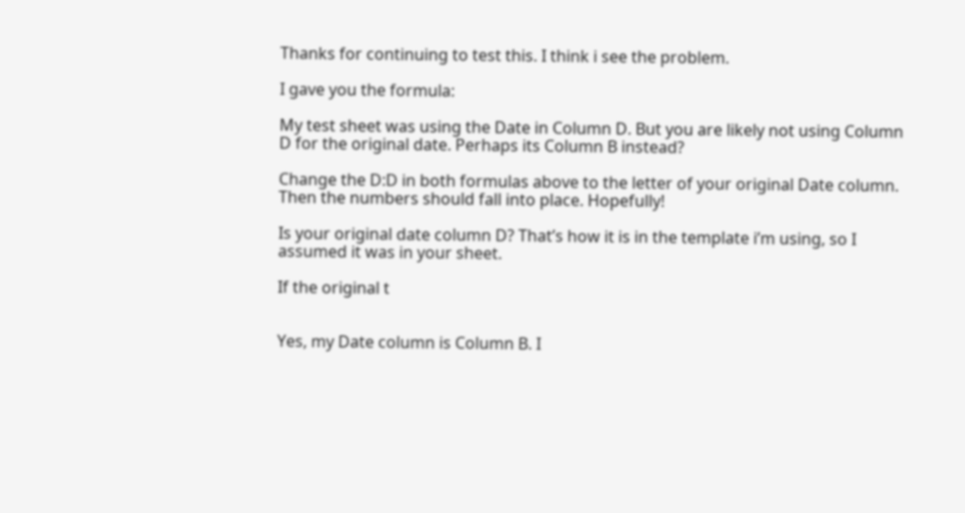Thanks for continuing to test this. I think i see the problem.

I gave you the formula:

My test sheet was using the Date in Column D. But you are likely not using Column D for the original date. Perhaps its Column B instead?

Change the D:D in both formulas above to the letter of your original Date column. Then the numbers should fall into place. Hopefully!

Is your original date column D? That’s how it is in the template i’m using, so I assumed it was in your sheet.

If the original t


Yes, my Date column is Column B. I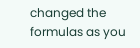changed the formulas as you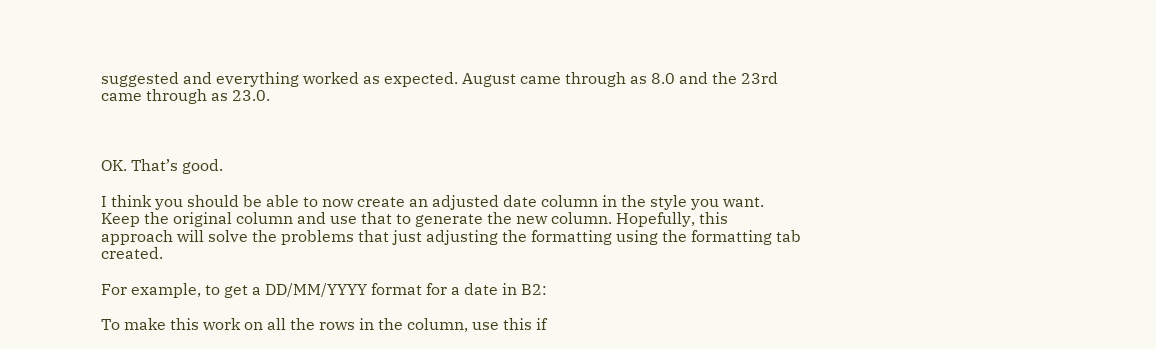suggested and everything worked as expected. August came through as 8.0 and the 23rd came through as 23.0.



OK. That’s good.

I think you should be able to now create an adjusted date column in the style you want. Keep the original column and use that to generate the new column. Hopefully, this approach will solve the problems that just adjusting the formatting using the formatting tab created.

For example, to get a DD/MM/YYYY format for a date in B2:

To make this work on all the rows in the column, use this if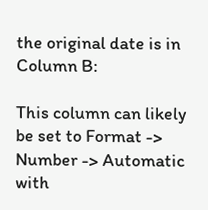the original date is in Column B:

This column can likely be set to Format -> Number -> Automatic with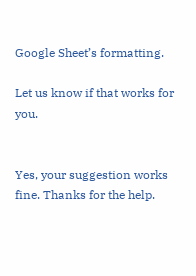Google Sheet’s formatting.

Let us know if that works for you.


Yes, your suggestion works fine. Thanks for the help.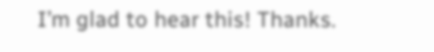I’m glad to hear this! Thanks.